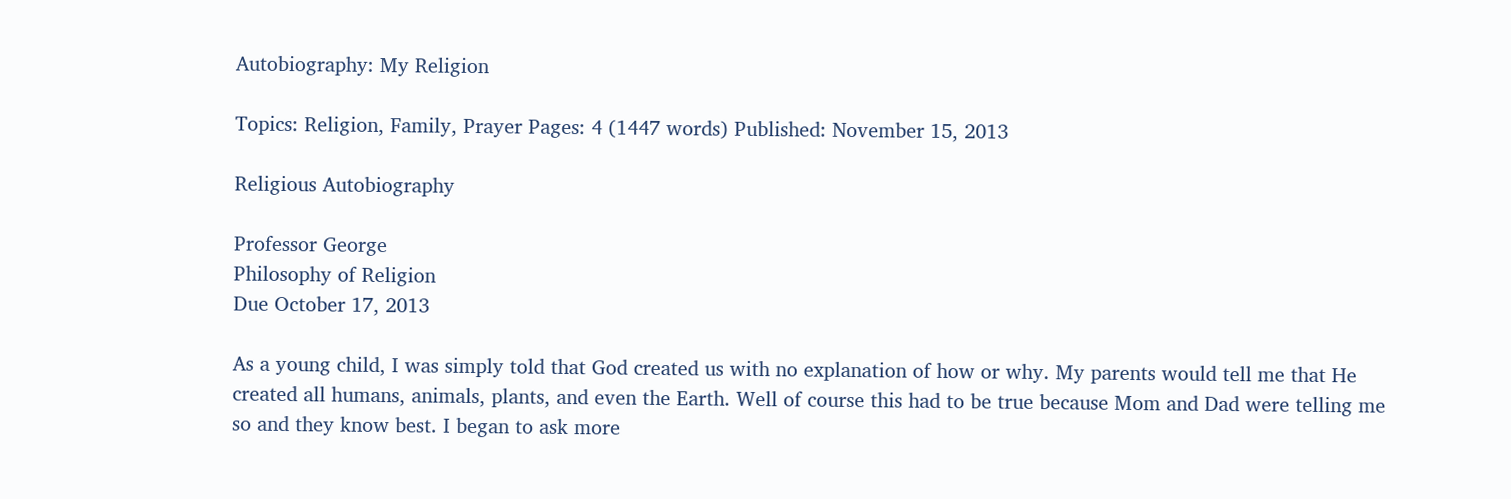Autobiography: My Religion

Topics: Religion, Family, Prayer Pages: 4 (1447 words) Published: November 15, 2013

Religious Autobiography

Professor George
Philosophy of Religion
Due October 17, 2013

As a young child, I was simply told that God created us with no explanation of how or why. My parents would tell me that He created all humans, animals, plants, and even the Earth. Well of course this had to be true because Mom and Dad were telling me so and they know best. I began to ask more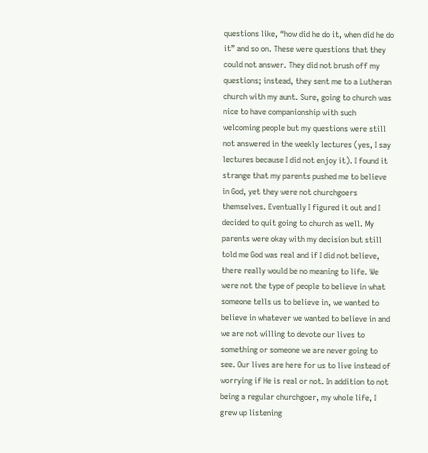questions like, “how did he do it, when did he do it” and so on. These were questions that they could not answer. They did not brush off my questions; instead, they sent me to a Lutheran church with my aunt. Sure, going to church was nice to have companionship with such welcoming people but my questions were still not answered in the weekly lectures (yes, I say lectures because I did not enjoy it). I found it strange that my parents pushed me to believe in God, yet they were not churchgoers themselves. Eventually I figured it out and I decided to quit going to church as well. My parents were okay with my decision but still told me God was real and if I did not believe, there really would be no meaning to life. We were not the type of people to believe in what someone tells us to believe in, we wanted to believe in whatever we wanted to believe in and we are not willing to devote our lives to something or someone we are never going to see. Our lives are here for us to live instead of worrying if He is real or not. In addition to not being a regular churchgoer, my whole life, I grew up listening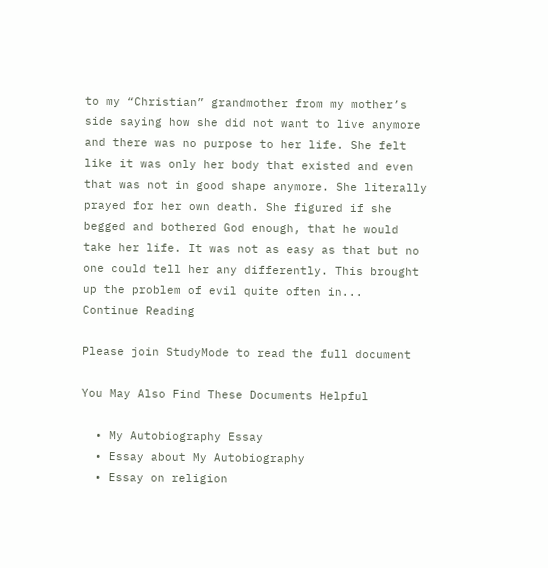to my “Christian” grandmother from my mother’s side saying how she did not want to live anymore and there was no purpose to her life. She felt like it was only her body that existed and even that was not in good shape anymore. She literally prayed for her own death. She figured if she begged and bothered God enough, that he would take her life. It was not as easy as that but no one could tell her any differently. This brought up the problem of evil quite often in...
Continue Reading

Please join StudyMode to read the full document

You May Also Find These Documents Helpful

  • My Autobiography Essay
  • Essay about My Autobiography
  • Essay on religion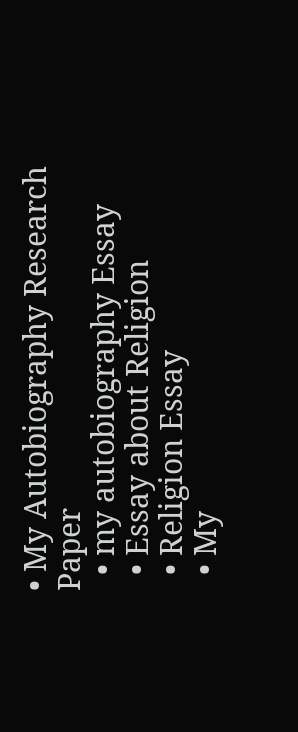• My Autobiography Research Paper
  • my autobiography Essay
  • Essay about Religion
  • Religion Essay
  • My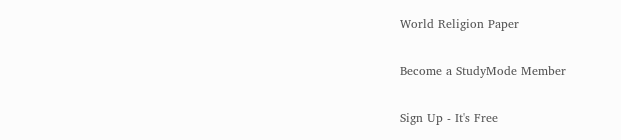World Religion Paper

Become a StudyMode Member

Sign Up - It's Free